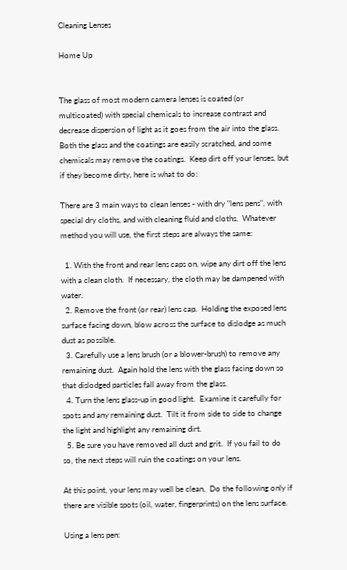Cleaning Lenses

Home Up


The glass of most modern camera lenses is coated (or multicoated) with special chemicals to increase contrast and decrease dispersion of light as it goes from the air into the glass.  Both the glass and the coatings are easily scratched, and some chemicals may remove the coatings.  Keep dirt off your lenses, but if they become dirty, here is what to do:

There are 3 main ways to clean lenses - with dry "lens pens", with special dry cloths, and with cleaning fluid and cloths.  Whatever method you will use, the first steps are always the same:

  1. With the front and rear lens caps on, wipe any dirt off the lens with a clean cloth.  If necessary, the cloth may be dampened with water.
  2. Remove the front (or rear) lens cap.  Holding the exposed lens surface facing down, blow across the surface to dislodge as much dust as possible.
  3. Carefully use a lens brush (or a blower-brush) to remove any remaining dust.  Again hold the lens with the glass facing down so that dislodged particles fall away from the glass.
  4. Turn the lens glass-up in good light.  Examine it carefully for spots and any remaining dust.  Tilt it from side to side to change the light and highlight any remaining dirt.
  5. Be sure you have removed all dust and grit.  If you fail to do so, the next steps will ruin the coatings on your lens.

At this point, your lens may well be clean.  Do the following only if there are visible spots (oil, water, fingerprints) on the lens surface.

Using a lens pen: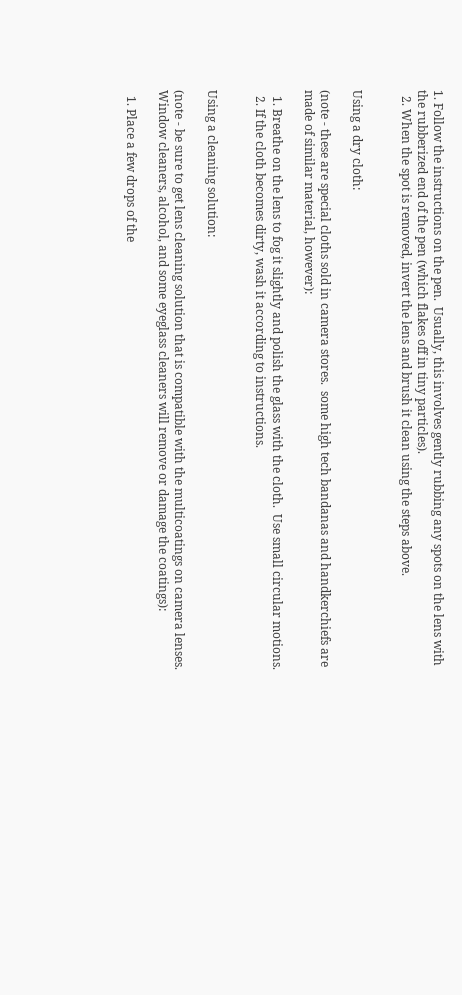1. Follow the instructions on the pen.  Usually, this involves gently rubbing any spots on the lens with the rubberized end of the pen (which flakes off in tiny particles).
  2. When the spot is removed, invert the lens and brush it clean using the steps above.


Using a dry cloth:

(note - these are special cloths sold in camera stores.  some high tech bandanas and handkerchiefs are made of similar material, however):

  1. Breathe on the lens to fog it slightly and polish the glass with the cloth.  Use small circular motions.
  2. If the cloth becomes dirty, wash it according to instructions.


Using a cleaning solution:

(note - be sure to get lens cleaning solution that is compatible with the multicoatings on camera lenses.  Window cleaners, alcohol, and some eyeglass cleaners will remove or damage the coatings):

  1. Place a few drops of the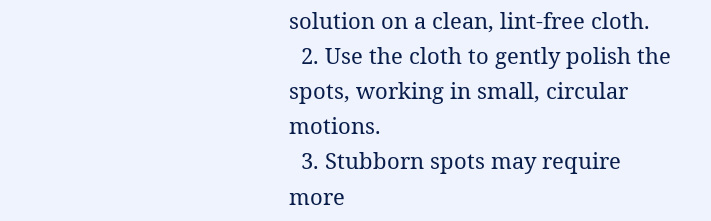solution on a clean, lint-free cloth.
  2. Use the cloth to gently polish the spots, working in small, circular motions.
  3. Stubborn spots may require more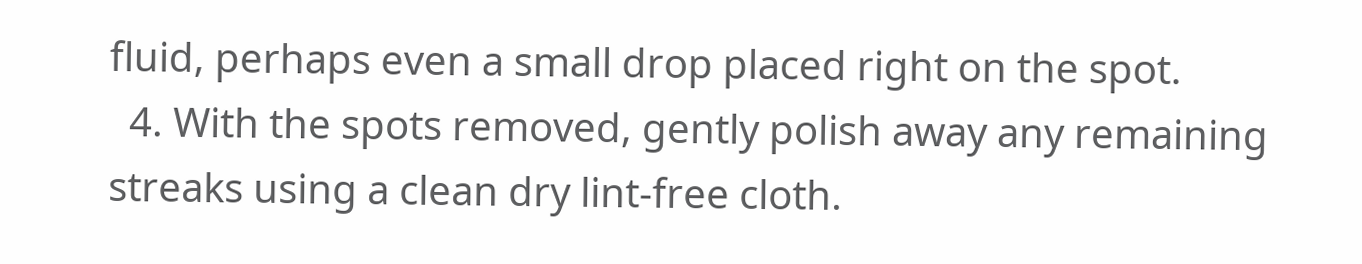fluid, perhaps even a small drop placed right on the spot.
  4. With the spots removed, gently polish away any remaining streaks using a clean dry lint-free cloth.